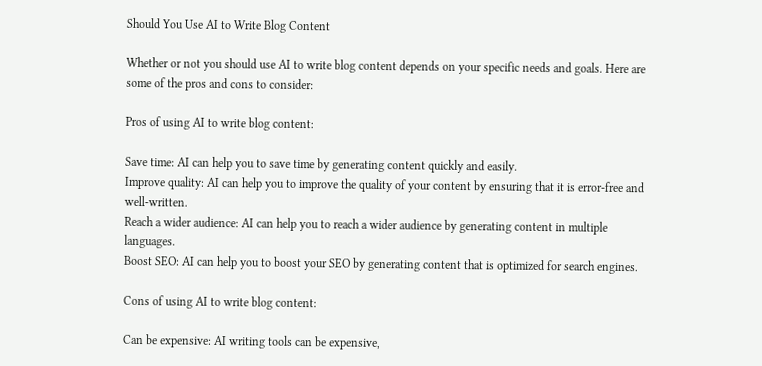Should You Use AI to Write Blog Content

Whether or not you should use AI to write blog content depends on your specific needs and goals. Here are some of the pros and cons to consider:

Pros of using AI to write blog content:

Save time: AI can help you to save time by generating content quickly and easily.
Improve quality: AI can help you to improve the quality of your content by ensuring that it is error-free and well-written.
Reach a wider audience: AI can help you to reach a wider audience by generating content in multiple languages.
Boost SEO: AI can help you to boost your SEO by generating content that is optimized for search engines.

Cons of using AI to write blog content:

Can be expensive: AI writing tools can be expensive,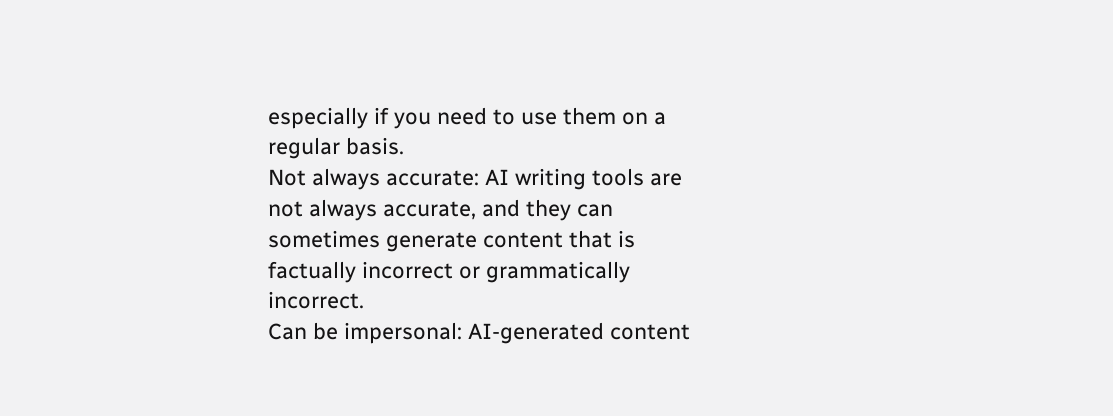especially if you need to use them on a regular basis.
Not always accurate: AI writing tools are not always accurate, and they can sometimes generate content that is factually incorrect or grammatically incorrect.
Can be impersonal: AI-generated content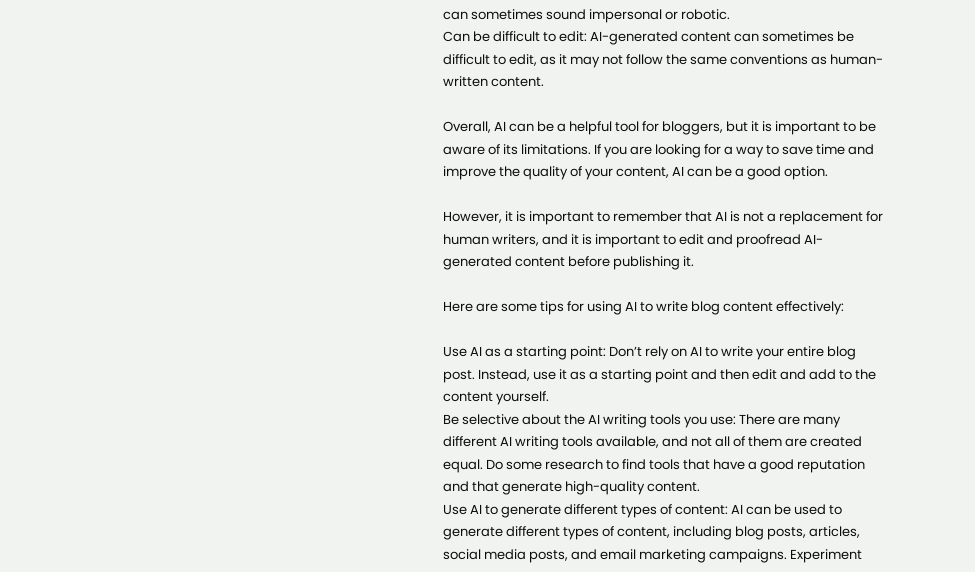can sometimes sound impersonal or robotic.
Can be difficult to edit: AI-generated content can sometimes be difficult to edit, as it may not follow the same conventions as human-written content.

Overall, AI can be a helpful tool for bloggers, but it is important to be aware of its limitations. If you are looking for a way to save time and improve the quality of your content, AI can be a good option.

However, it is important to remember that AI is not a replacement for human writers, and it is important to edit and proofread AI-generated content before publishing it.

Here are some tips for using AI to write blog content effectively:

Use AI as a starting point: Don’t rely on AI to write your entire blog post. Instead, use it as a starting point and then edit and add to the content yourself.
Be selective about the AI writing tools you use: There are many different AI writing tools available, and not all of them are created equal. Do some research to find tools that have a good reputation and that generate high-quality content.
Use AI to generate different types of content: AI can be used to generate different types of content, including blog posts, articles, social media posts, and email marketing campaigns. Experiment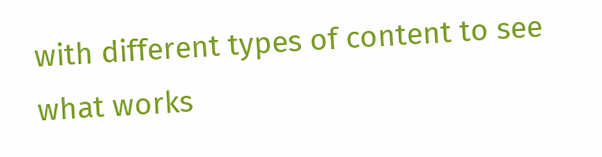with different types of content to see what works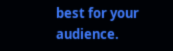best for your audience.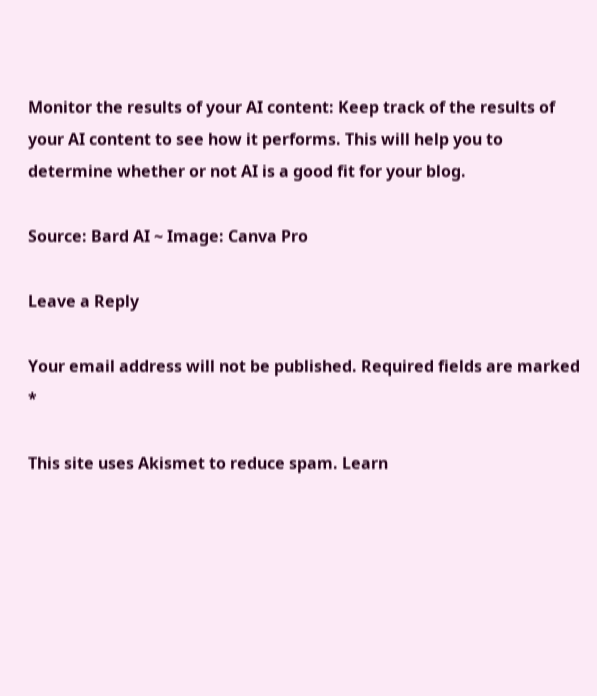Monitor the results of your AI content: Keep track of the results of your AI content to see how it performs. This will help you to determine whether or not AI is a good fit for your blog.

Source: Bard AI ~ Image: Canva Pro

Leave a Reply

Your email address will not be published. Required fields are marked *

This site uses Akismet to reduce spam. Learn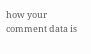how your comment data is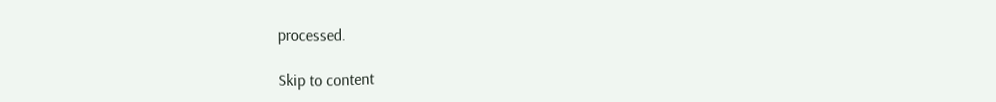processed.

Skip to content